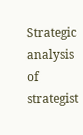Strategic analysis of strategist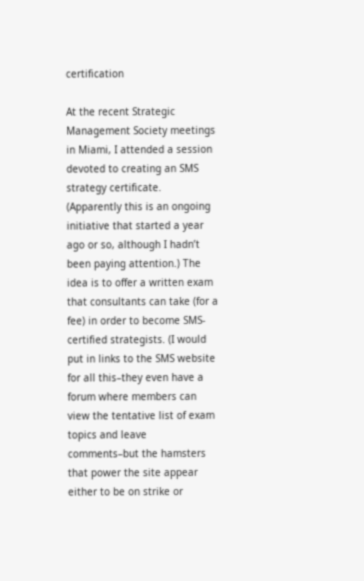certification

At the recent Strategic Management Society meetings in Miami, I attended a session devoted to creating an SMS strategy certificate. (Apparently this is an ongoing initiative that started a year ago or so, although I hadn’t been paying attention.) The idea is to offer a written exam that consultants can take (for a fee) in order to become SMS-certified strategists. (I would put in links to the SMS website for all this–they even have a forum where members can view the tentative list of exam topics and leave comments–but the hamsters that power the site appear either to be on strike or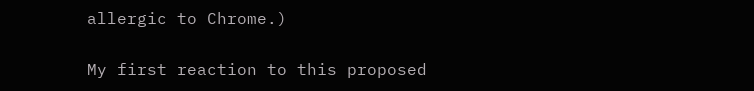allergic to Chrome.)

My first reaction to this proposed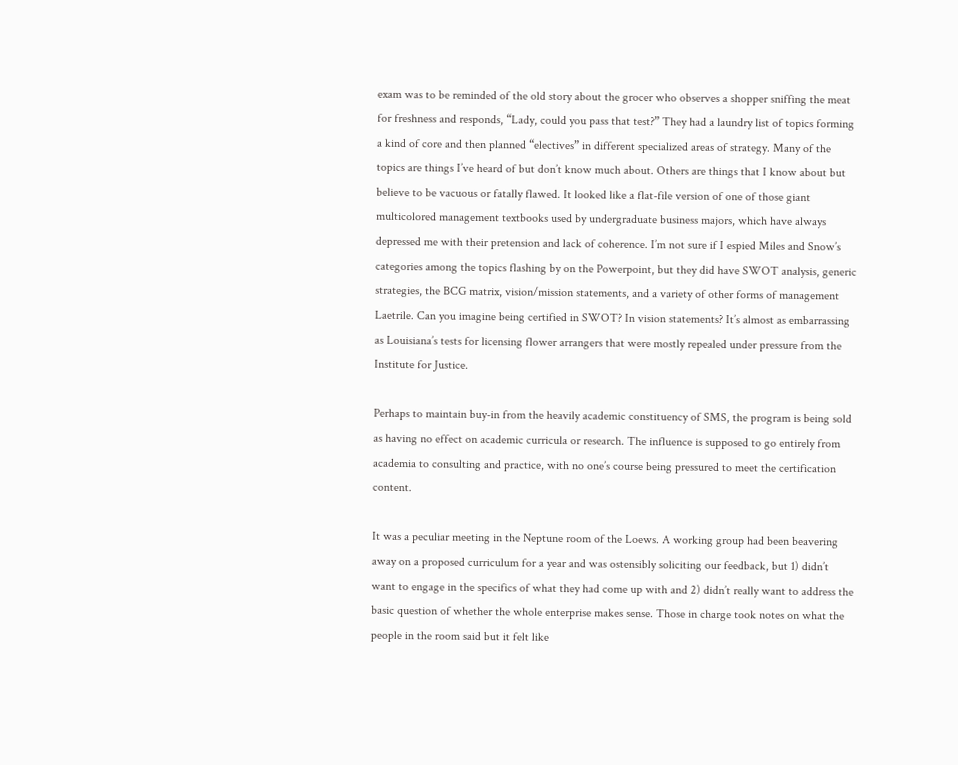exam was to be reminded of the old story about the grocer who observes a shopper sniffing the meat for freshness and responds, “Lady, could you pass that test?” They had a laundry list of topics forming a kind of core and then planned “electives” in different specialized areas of strategy. Many of the topics are things I’ve heard of but don’t know much about. Others are things that I know about but believe to be vacuous or fatally flawed. It looked like a flat-file version of one of those giant multicolored management textbooks used by undergraduate business majors, which have always depressed me with their pretension and lack of coherence. I’m not sure if I espied Miles and Snow’s categories among the topics flashing by on the Powerpoint, but they did have SWOT analysis, generic strategies, the BCG matrix, vision/mission statements, and a variety of other forms of management Laetrile. Can you imagine being certified in SWOT? In vision statements? It’s almost as embarrassing as Louisiana’s tests for licensing flower arrangers that were mostly repealed under pressure from the Institute for Justice.

Perhaps to maintain buy-in from the heavily academic constituency of SMS, the program is being sold as having no effect on academic curricula or research. The influence is supposed to go entirely from academia to consulting and practice, with no one’s course being pressured to meet the certification content.

It was a peculiar meeting in the Neptune room of the Loews. A working group had been beavering away on a proposed curriculum for a year and was ostensibly soliciting our feedback, but 1) didn’t want to engage in the specifics of what they had come up with and 2) didn’t really want to address the basic question of whether the whole enterprise makes sense. Those in charge took notes on what the people in the room said but it felt like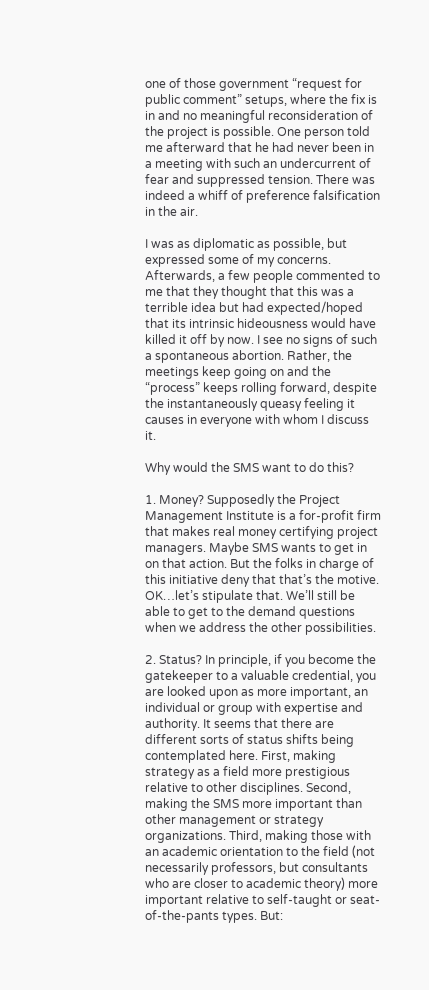one of those government “request for public comment” setups, where the fix is in and no meaningful reconsideration of the project is possible. One person told me afterward that he had never been in a meeting with such an undercurrent of fear and suppressed tension. There was indeed a whiff of preference falsification in the air.

I was as diplomatic as possible, but expressed some of my concerns. Afterwards, a few people commented to me that they thought that this was a terrible idea but had expected/hoped that its intrinsic hideousness would have killed it off by now. I see no signs of such a spontaneous abortion. Rather, the meetings keep going on and the “process” keeps rolling forward, despite the instantaneously queasy feeling it causes in everyone with whom I discuss it.

Why would the SMS want to do this?

1. Money? Supposedly the Project Management Institute is a for-profit firm that makes real money certifying project managers. Maybe SMS wants to get in on that action. But the folks in charge of this initiative deny that that’s the motive. OK…let’s stipulate that. We’ll still be able to get to the demand questions when we address the other possibilities.

2. Status? In principle, if you become the gatekeeper to a valuable credential, you are looked upon as more important, an individual or group with expertise and authority. It seems that there are different sorts of status shifts being contemplated here. First, making strategy as a field more prestigious relative to other disciplines. Second, making the SMS more important than other management or strategy organizations. Third, making those with an academic orientation to the field (not necessarily professors, but consultants who are closer to academic theory) more important relative to self-taught or seat-of-the-pants types. But: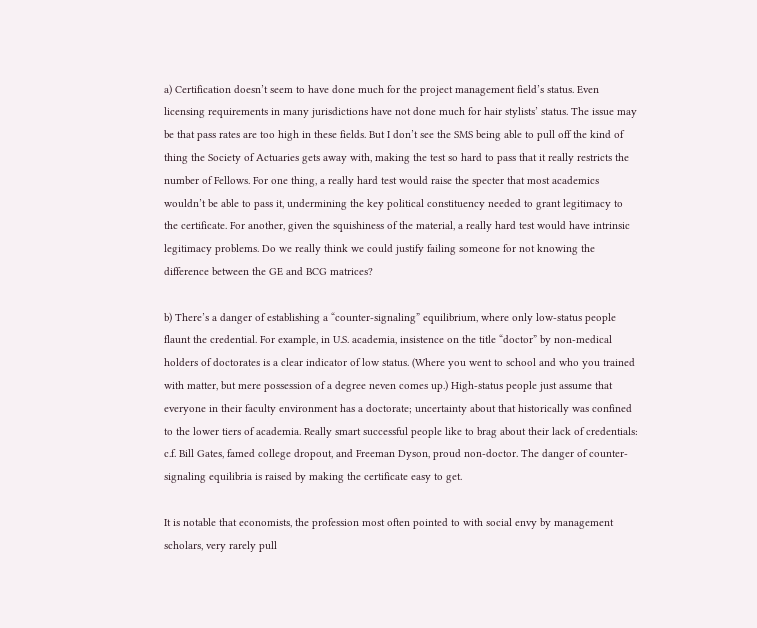a) Certification doesn’t seem to have done much for the project management field’s status. Even licensing requirements in many jurisdictions have not done much for hair stylists’ status. The issue may be that pass rates are too high in these fields. But I don’t see the SMS being able to pull off the kind of thing the Society of Actuaries gets away with, making the test so hard to pass that it really restricts the number of Fellows. For one thing, a really hard test would raise the specter that most academics wouldn’t be able to pass it, undermining the key political constituency needed to grant legitimacy to the certificate. For another, given the squishiness of the material, a really hard test would have intrinsic legitimacy problems. Do we really think we could justify failing someone for not knowing the difference between the GE and BCG matrices?

b) There’s a danger of establishing a “counter-signaling” equilibrium, where only low-status people flaunt the credential. For example, in U.S. academia, insistence on the title “doctor” by non-medical holders of doctorates is a clear indicator of low status. (Where you went to school and who you trained with matter, but mere possession of a degree neven comes up.) High-status people just assume that everyone in their faculty environment has a doctorate; uncertainty about that historically was confined to the lower tiers of academia. Really smart successful people like to brag about their lack of credentials: c.f. Bill Gates, famed college dropout, and Freeman Dyson, proud non-doctor. The danger of counter-signaling equilibria is raised by making the certificate easy to get.

It is notable that economists, the profession most often pointed to with social envy by management scholars, very rarely pull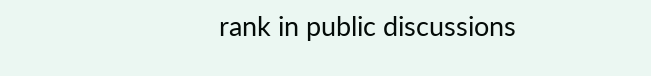rank in public discussions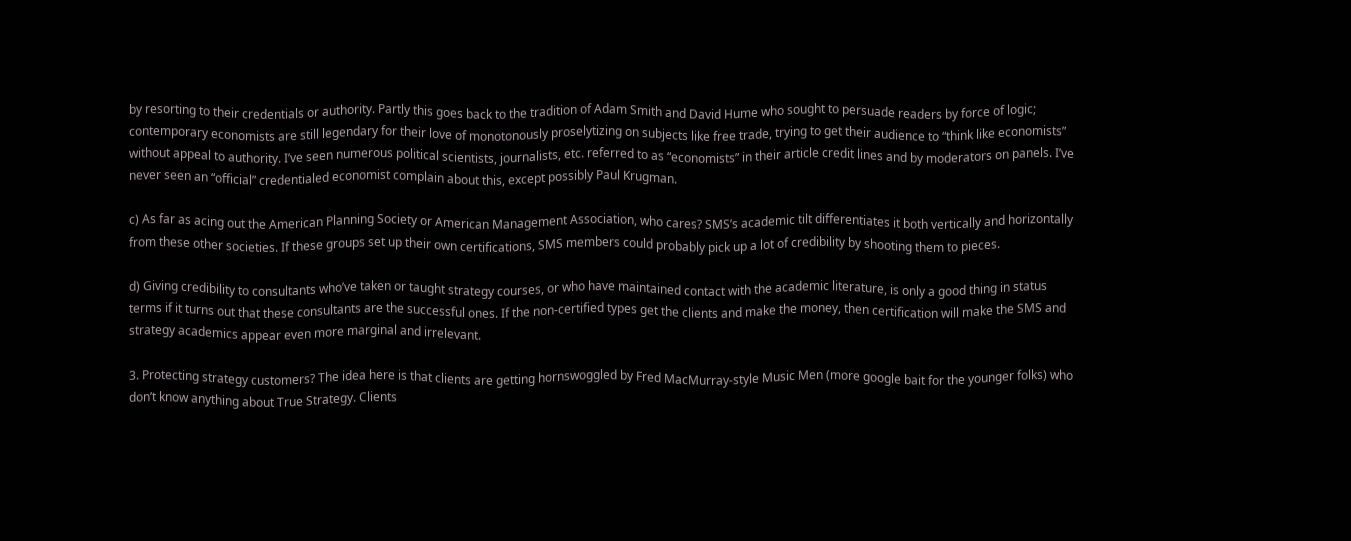by resorting to their credentials or authority. Partly this goes back to the tradition of Adam Smith and David Hume who sought to persuade readers by force of logic; contemporary economists are still legendary for their love of monotonously proselytizing on subjects like free trade, trying to get their audience to “think like economists” without appeal to authority. I’ve seen numerous political scientists, journalists, etc. referred to as “economists” in their article credit lines and by moderators on panels. I’ve never seen an “official” credentialed economist complain about this, except possibly Paul Krugman.

c) As far as acing out the American Planning Society or American Management Association, who cares? SMS’s academic tilt differentiates it both vertically and horizontally from these other societies. If these groups set up their own certifications, SMS members could probably pick up a lot of credibility by shooting them to pieces.

d) Giving credibility to consultants who’ve taken or taught strategy courses, or who have maintained contact with the academic literature, is only a good thing in status terms if it turns out that these consultants are the successful ones. If the non-certified types get the clients and make the money, then certification will make the SMS and strategy academics appear even more marginal and irrelevant.

3. Protecting strategy customers? The idea here is that clients are getting hornswoggled by Fred MacMurray-style Music Men (more google bait for the younger folks) who don’t know anything about True Strategy. Clients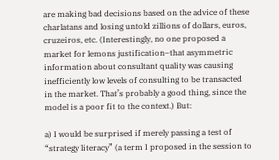are making bad decisions based on the advice of these charlatans and losing untold zillions of dollars, euros, cruzeiros, etc. (Interestingly, no one proposed a market for lemons justification–that asymmetric information about consultant quality was causing inefficiently low levels of consulting to be transacted in the market. That’s probably a good thing, since the model is a poor fit to the context.) But:

a) I would be surprised if merely passing a test of “strategy literacy” (a term I proposed in the session to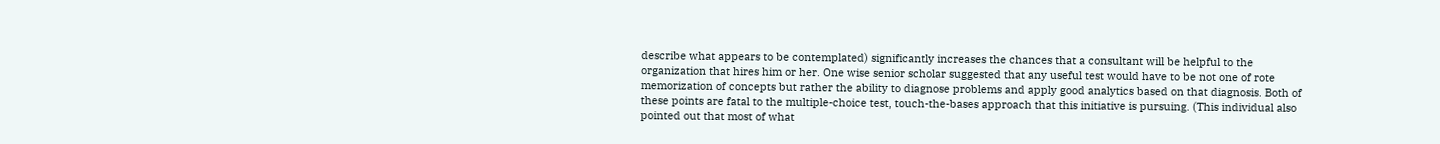describe what appears to be contemplated) significantly increases the chances that a consultant will be helpful to the organization that hires him or her. One wise senior scholar suggested that any useful test would have to be not one of rote memorization of concepts but rather the ability to diagnose problems and apply good analytics based on that diagnosis. Both of these points are fatal to the multiple-choice test, touch-the-bases approach that this initiative is pursuing. (This individual also pointed out that most of what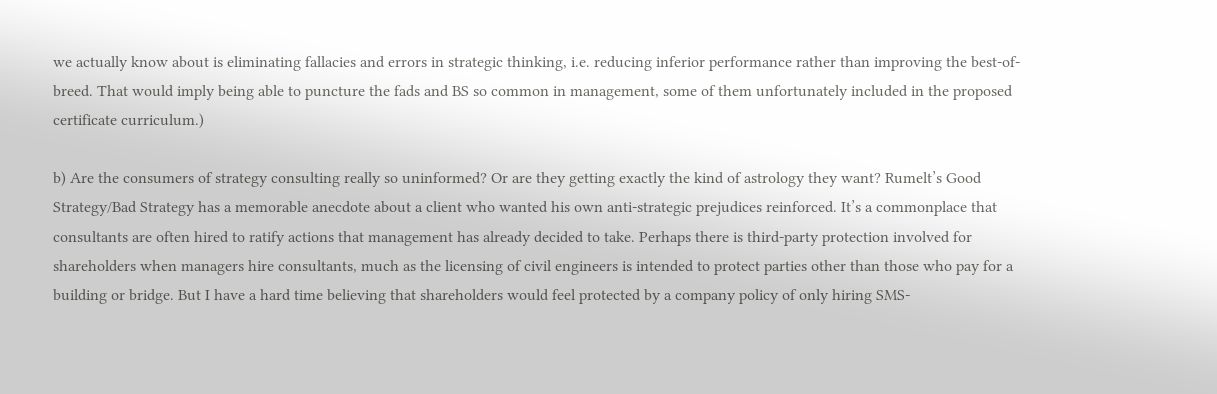we actually know about is eliminating fallacies and errors in strategic thinking, i.e. reducing inferior performance rather than improving the best-of-breed. That would imply being able to puncture the fads and BS so common in management, some of them unfortunately included in the proposed certificate curriculum.)

b) Are the consumers of strategy consulting really so uninformed? Or are they getting exactly the kind of astrology they want? Rumelt’s Good Strategy/Bad Strategy has a memorable anecdote about a client who wanted his own anti-strategic prejudices reinforced. It’s a commonplace that consultants are often hired to ratify actions that management has already decided to take. Perhaps there is third-party protection involved for shareholders when managers hire consultants, much as the licensing of civil engineers is intended to protect parties other than those who pay for a building or bridge. But I have a hard time believing that shareholders would feel protected by a company policy of only hiring SMS-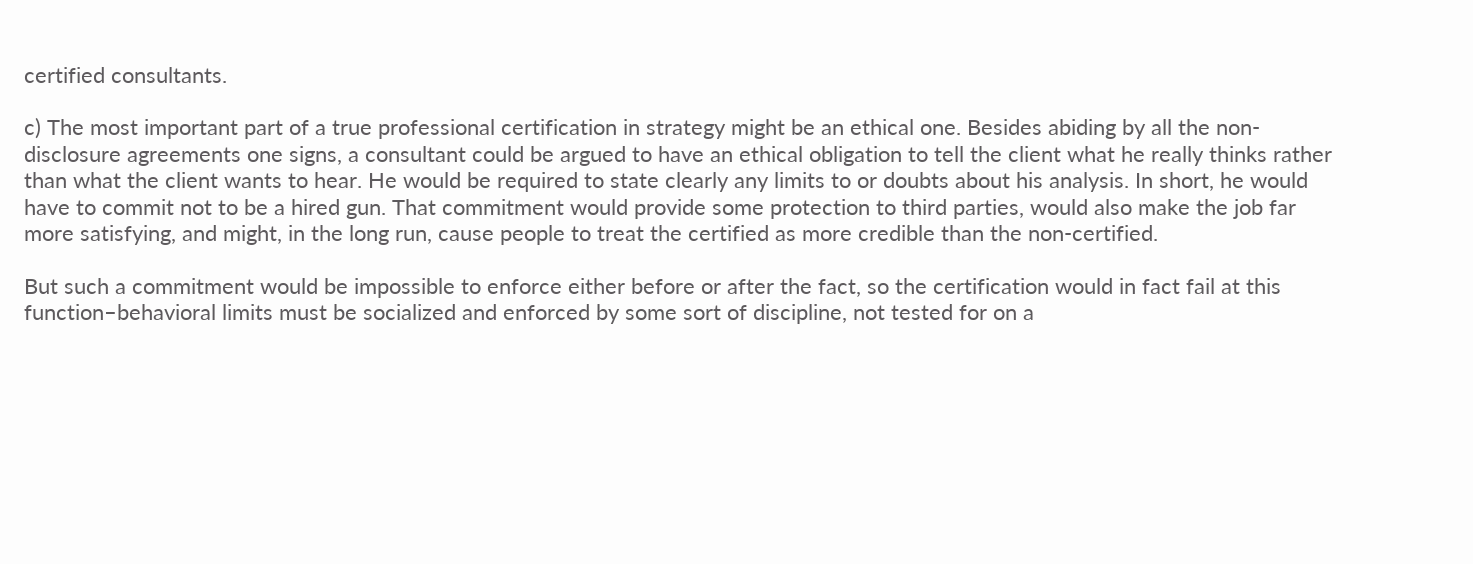certified consultants.

c) The most important part of a true professional certification in strategy might be an ethical one. Besides abiding by all the non-disclosure agreements one signs, a consultant could be argued to have an ethical obligation to tell the client what he really thinks rather than what the client wants to hear. He would be required to state clearly any limits to or doubts about his analysis. In short, he would have to commit not to be a hired gun. That commitment would provide some protection to third parties, would also make the job far more satisfying, and might, in the long run, cause people to treat the certified as more credible than the non-certified.

But such a commitment would be impossible to enforce either before or after the fact, so the certification would in fact fail at this function–behavioral limits must be socialized and enforced by some sort of discipline, not tested for on a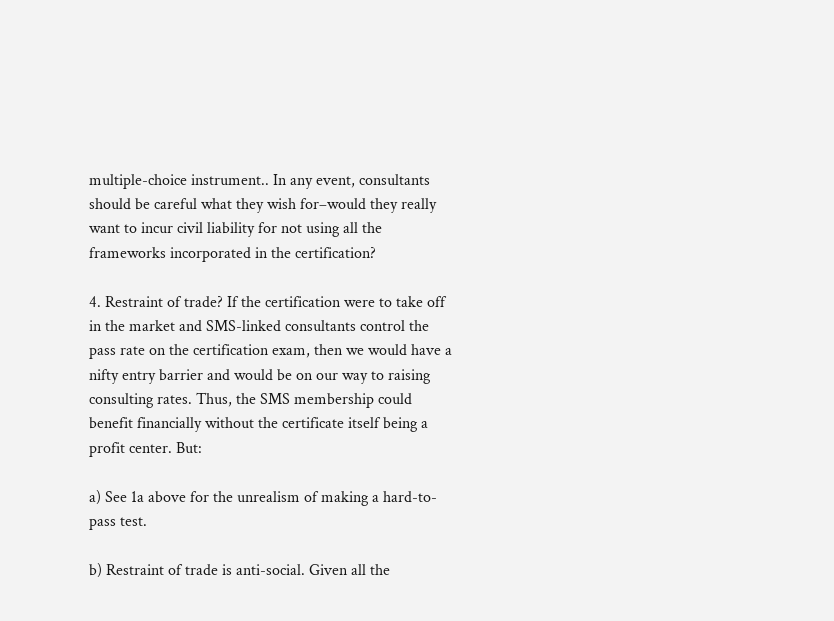multiple-choice instrument.. In any event, consultants should be careful what they wish for–would they really want to incur civil liability for not using all the frameworks incorporated in the certification?

4. Restraint of trade? If the certification were to take off in the market and SMS-linked consultants control the pass rate on the certification exam, then we would have a nifty entry barrier and would be on our way to raising consulting rates. Thus, the SMS membership could benefit financially without the certificate itself being a profit center. But:

a) See 1a above for the unrealism of making a hard-to-pass test.

b) Restraint of trade is anti-social. Given all the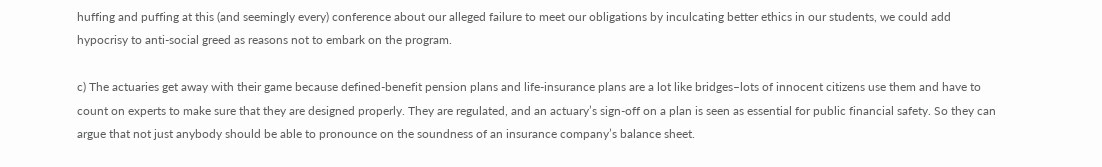huffing and puffing at this (and seemingly every) conference about our alleged failure to meet our obligations by inculcating better ethics in our students, we could add hypocrisy to anti-social greed as reasons not to embark on the program.

c) The actuaries get away with their game because defined-benefit pension plans and life-insurance plans are a lot like bridges–lots of innocent citizens use them and have to count on experts to make sure that they are designed properly. They are regulated, and an actuary’s sign-off on a plan is seen as essential for public financial safety. So they can argue that not just anybody should be able to pronounce on the soundness of an insurance company’s balance sheet.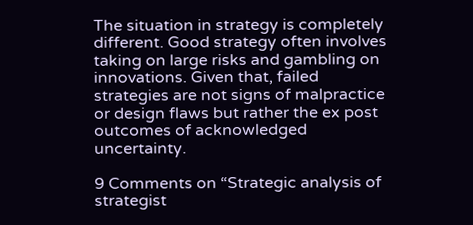The situation in strategy is completely different. Good strategy often involves taking on large risks and gambling on innovations. Given that, failed strategies are not signs of malpractice or design flaws but rather the ex post outcomes of acknowledged uncertainty.

9 Comments on “Strategic analysis of strategist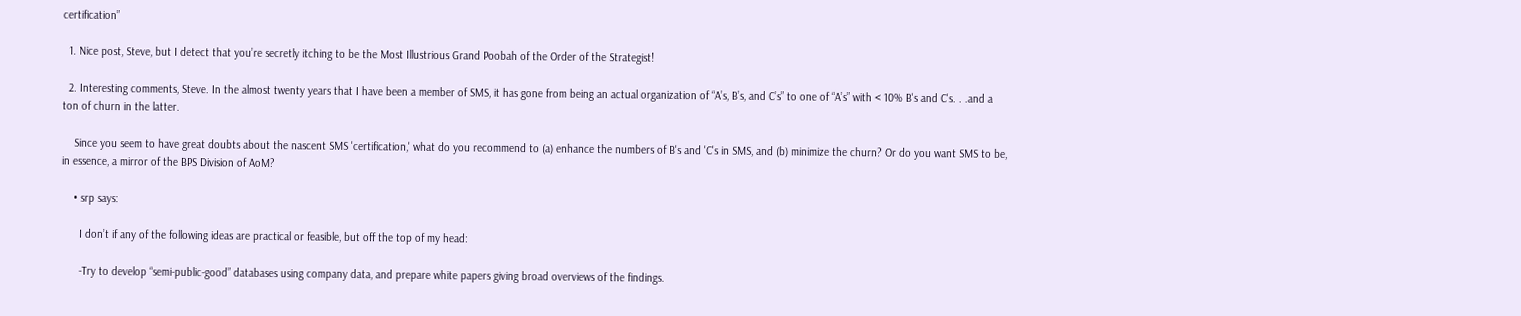certification”

  1. Nice post, Steve, but I detect that you’re secretly itching to be the Most Illustrious Grand Poobah of the Order of the Strategist!

  2. Interesting comments, Steve. In the almost twenty years that I have been a member of SMS, it has gone from being an actual organization of “A’s, B’s, and C’s” to one of “A’s” with < 10% B's and C's. . .and a ton of churn in the latter.

    Since you seem to have great doubts about the nascent SMS 'certification,' what do you recommend to (a) enhance the numbers of B's and 'C's in SMS, and (b) minimize the churn? Or do you want SMS to be, in essence, a mirror of the BPS Division of AoM?

    • srp says:

      I don’t if any of the following ideas are practical or feasible, but off the top of my head:

      -Try to develop “semi-public-good” databases using company data, and prepare white papers giving broad overviews of the findings.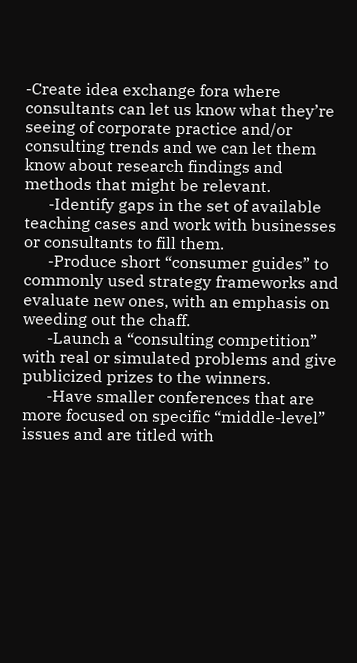-Create idea exchange fora where consultants can let us know what they’re seeing of corporate practice and/or consulting trends and we can let them know about research findings and methods that might be relevant.
      -Identify gaps in the set of available teaching cases and work with businesses or consultants to fill them.
      -Produce short “consumer guides” to commonly used strategy frameworks and evaluate new ones, with an emphasis on weeding out the chaff.
      -Launch a “consulting competition” with real or simulated problems and give publicized prizes to the winners.
      -Have smaller conferences that are more focused on specific “middle-level” issues and are titled with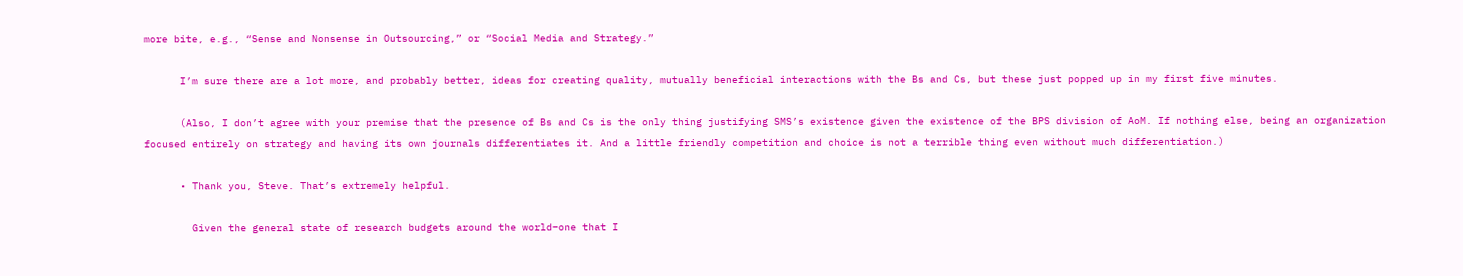more bite, e.g., “Sense and Nonsense in Outsourcing,” or “Social Media and Strategy.”

      I’m sure there are a lot more, and probably better, ideas for creating quality, mutually beneficial interactions with the Bs and Cs, but these just popped up in my first five minutes.

      (Also, I don’t agree with your premise that the presence of Bs and Cs is the only thing justifying SMS’s existence given the existence of the BPS division of AoM. If nothing else, being an organization focused entirely on strategy and having its own journals differentiates it. And a little friendly competition and choice is not a terrible thing even without much differentiation.)

      • Thank you, Steve. That’s extremely helpful.

        Given the general state of research budgets around the world–one that I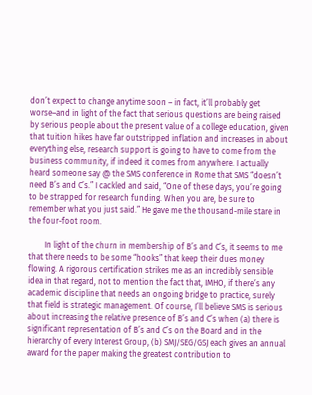don’t expect to change anytime soon – in fact, it’ll probably get worse–and in light of the fact that serious questions are being raised by serious people about the present value of a college education, given that tuition hikes have far outstripped inflation and increases in about everything else, research support is going to have to come from the business community, if indeed it comes from anywhere. I actually heard someone say @ the SMS conference in Rome that SMS “doesn’t need B’s and C’s.” I cackled and said, “One of these days, you’re going to be strapped for research funding. When you are, be sure to remember what you just said.” He gave me the thousand-mile stare in the four-foot room.

        In light of the churn in membership of B’s and C’s, it seems to me that there needs to be some “hooks” that keep their dues money flowing. A rigorous certification strikes me as an incredibly sensible idea in that regard, not to mention the fact that, IMHO, if there’s any academic discipline that needs an ongoing bridge to practice, surely that field is strategic management. Of course, I’ll believe SMS is serious about increasing the relative presence of B’s and C’s when (a) there is significant representation of B’s and C’s on the Board and in the hierarchy of every Interest Group, (b) SMJ/SEG/GSJ each gives an annual award for the paper making the greatest contribution to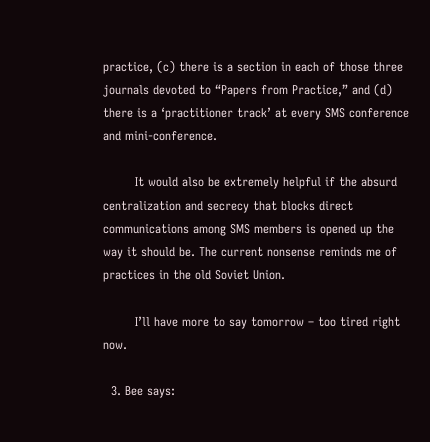practice, (c) there is a section in each of those three journals devoted to “Papers from Practice,” and (d) there is a ‘practitioner track’ at every SMS conference and mini-conference.

        It would also be extremely helpful if the absurd centralization and secrecy that blocks direct communications among SMS members is opened up the way it should be. The current nonsense reminds me of practices in the old Soviet Union.

        I’ll have more to say tomorrow – too tired right now.

  3. Bee says: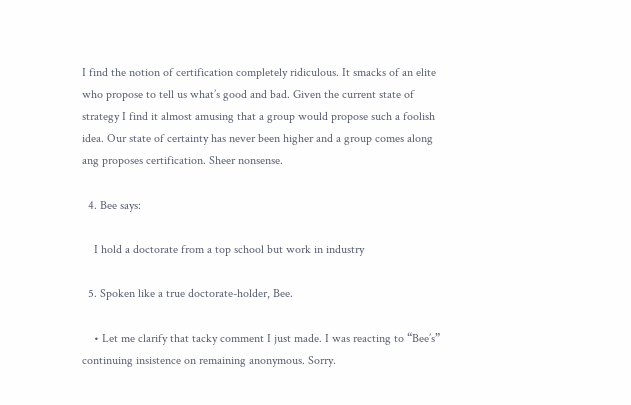I find the notion of certification completely ridiculous. It smacks of an elite who propose to tell us what’s good and bad. Given the current state of strategy I find it almost amusing that a group would propose such a foolish idea. Our state of certainty has never been higher and a group comes along ang proposes certification. Sheer nonsense.

  4. Bee says:

    I hold a doctorate from a top school but work in industry

  5. Spoken like a true doctorate-holder, Bee.

    • Let me clarify that tacky comment I just made. I was reacting to “Bee’s” continuing insistence on remaining anonymous. Sorry.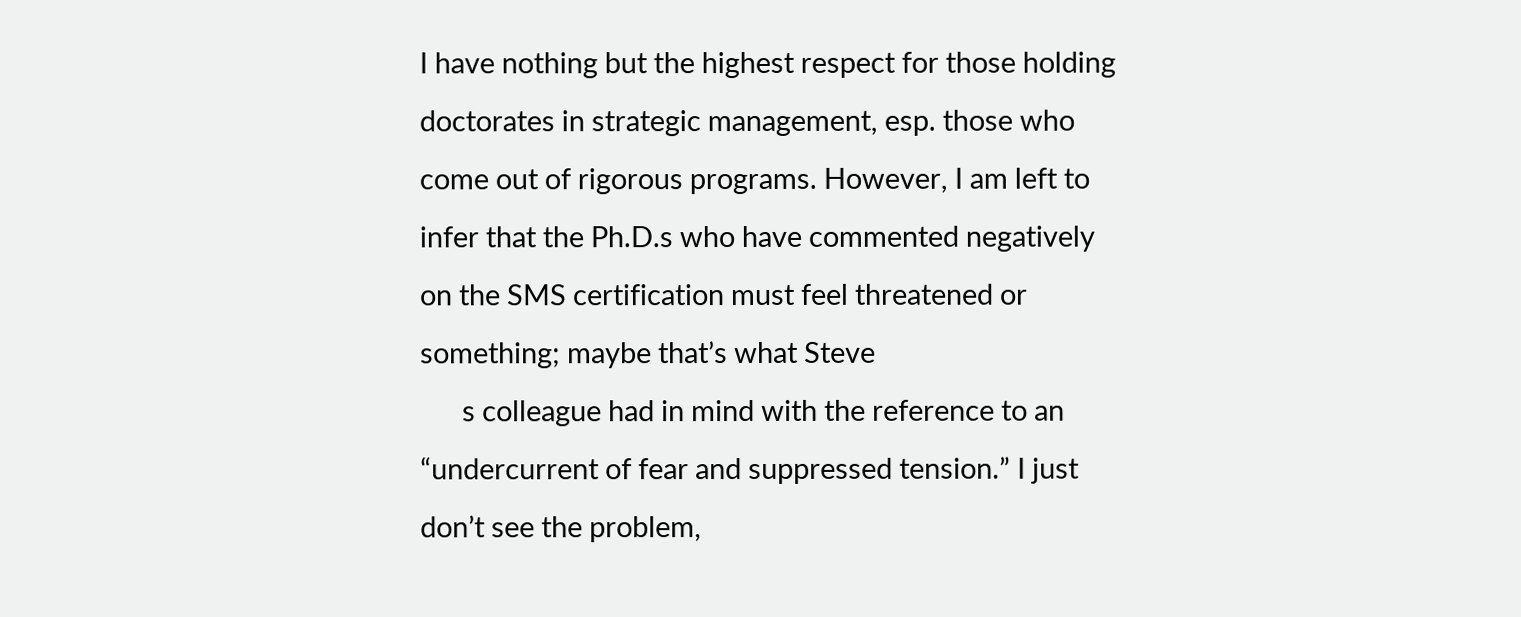I have nothing but the highest respect for those holding doctorates in strategic management, esp. those who come out of rigorous programs. However, I am left to infer that the Ph.D.s who have commented negatively on the SMS certification must feel threatened or something; maybe that’s what Steve
      s colleague had in mind with the reference to an “undercurrent of fear and suppressed tension.” I just don’t see the problem,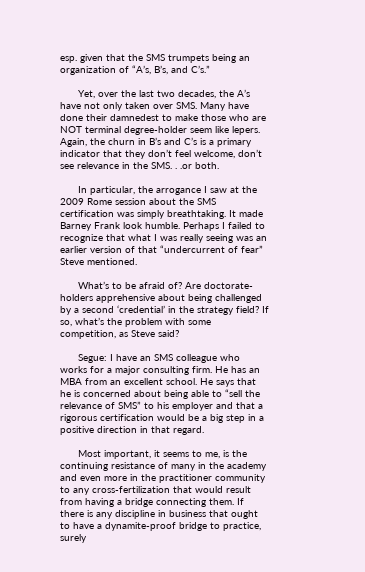esp. given that the SMS trumpets being an organization of “A’s, B’s, and C’s.”

      Yet, over the last two decades, the A’s have not only taken over SMS. Many have done their damnedest to make those who are NOT terminal degree-holder seem like lepers. Again, the churn in B’s and C’s is a primary indicator that they don’t feel welcome, don’t see relevance in the SMS. . .or both.

      In particular, the arrogance I saw at the 2009 Rome session about the SMS certification was simply breathtaking. It made Barney Frank look humble. Perhaps I failed to recognize that what I was really seeing was an earlier version of that “undercurrent of fear” Steve mentioned.

      What’s to be afraid of? Are doctorate-holders apprehensive about being challenged by a second ‘credential’ in the strategy field? If so, what’s the problem with some competition, as Steve said?

      Segue: I have an SMS colleague who works for a major consulting firm. He has an MBA from an excellent school. He says that he is concerned about being able to “sell the relevance of SMS” to his employer and that a rigorous certification would be a big step in a positive direction in that regard.

      Most important, it seems to me, is the continuing resistance of many in the academy and even more in the practitioner community to any cross-fertilization that would result from having a bridge connecting them. If there is any discipline in business that ought to have a dynamite-proof bridge to practice, surely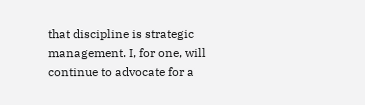that discipline is strategic management. I, for one, will continue to advocate for a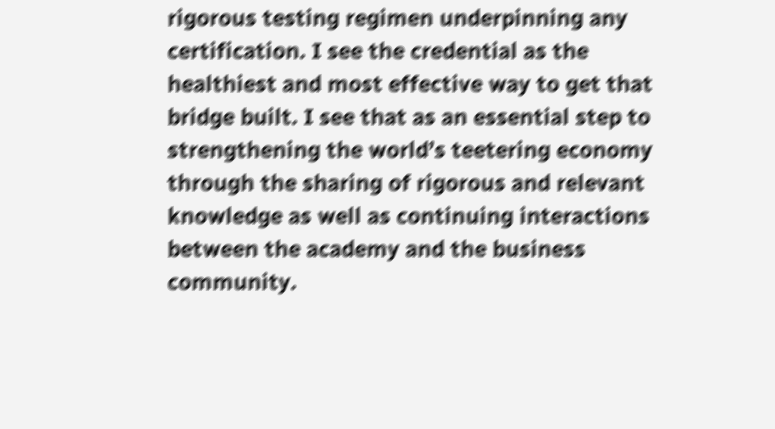rigorous testing regimen underpinning any certification. I see the credential as the healthiest and most effective way to get that bridge built. I see that as an essential step to strengthening the world’s teetering economy through the sharing of rigorous and relevant knowledge as well as continuing interactions between the academy and the business community.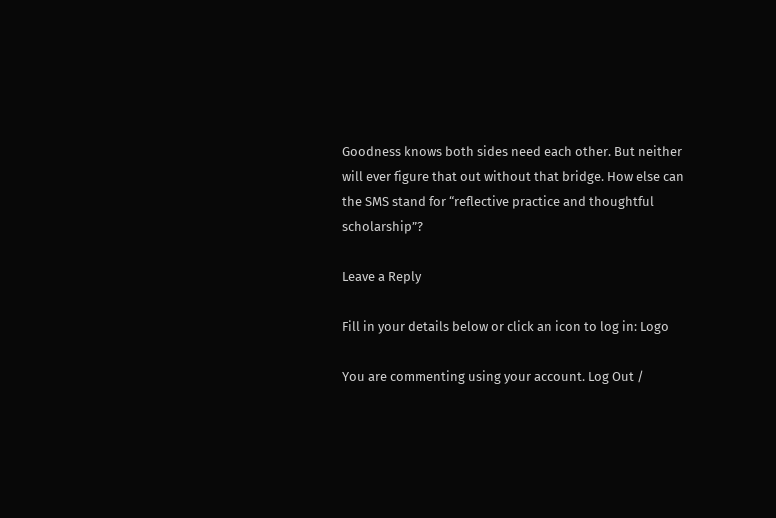Goodness knows both sides need each other. But neither will ever figure that out without that bridge. How else can the SMS stand for “reflective practice and thoughtful scholarship”?

Leave a Reply

Fill in your details below or click an icon to log in: Logo

You are commenting using your account. Log Out /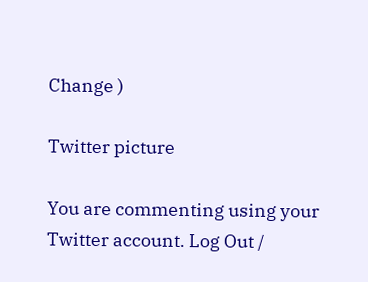Change )

Twitter picture

You are commenting using your Twitter account. Log Out /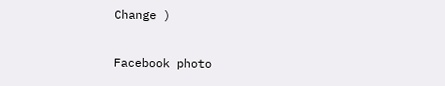Change )

Facebook photo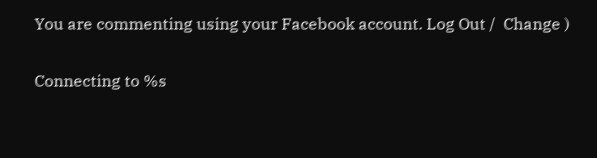You are commenting using your Facebook account. Log Out /  Change )

Connecting to %s